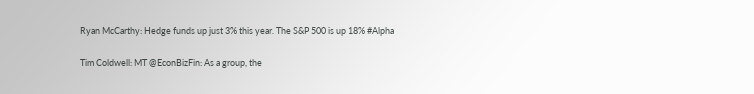Ryan McCarthy: Hedge funds up just 3% this year. The S&P 500 is up 18% #Alpha

Tim Coldwell: MT @EconBizFin: As a group, the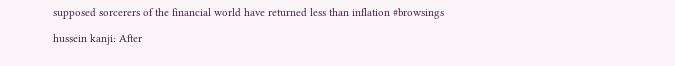supposed sorcerers of the financial world have returned less than inflation #browsings

hussein kanji: After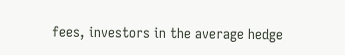fees, investors in the average hedge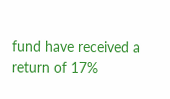fund have received a return of 17%